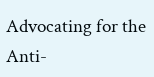Advocating for the Anti-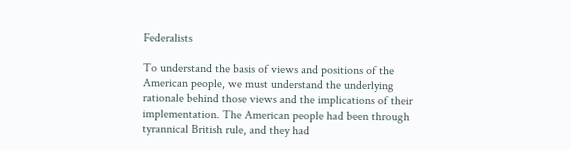Federalists

To understand the basis of views and positions of the American people, we must understand the underlying rationale behind those views and the implications of their implementation. The American people had been through tyrannical British rule, and they had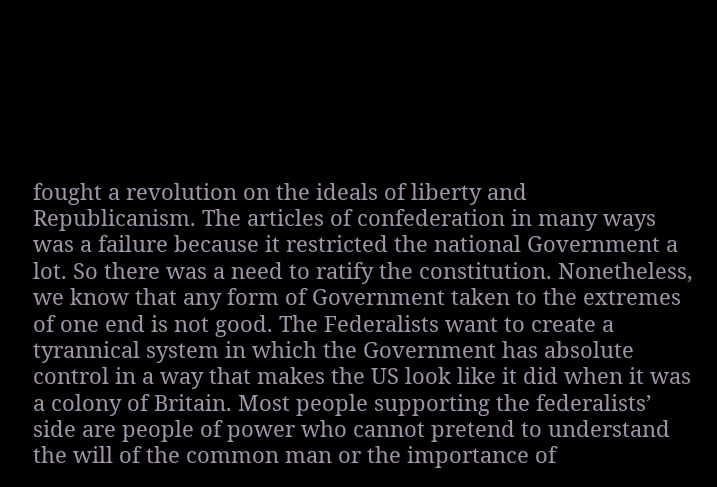fought a revolution on the ideals of liberty and Republicanism. The articles of confederation in many ways was a failure because it restricted the national Government a lot. So there was a need to ratify the constitution. Nonetheless, we know that any form of Government taken to the extremes of one end is not good. The Federalists want to create a tyrannical system in which the Government has absolute control in a way that makes the US look like it did when it was a colony of Britain. Most people supporting the federalists’ side are people of power who cannot pretend to understand the will of the common man or the importance of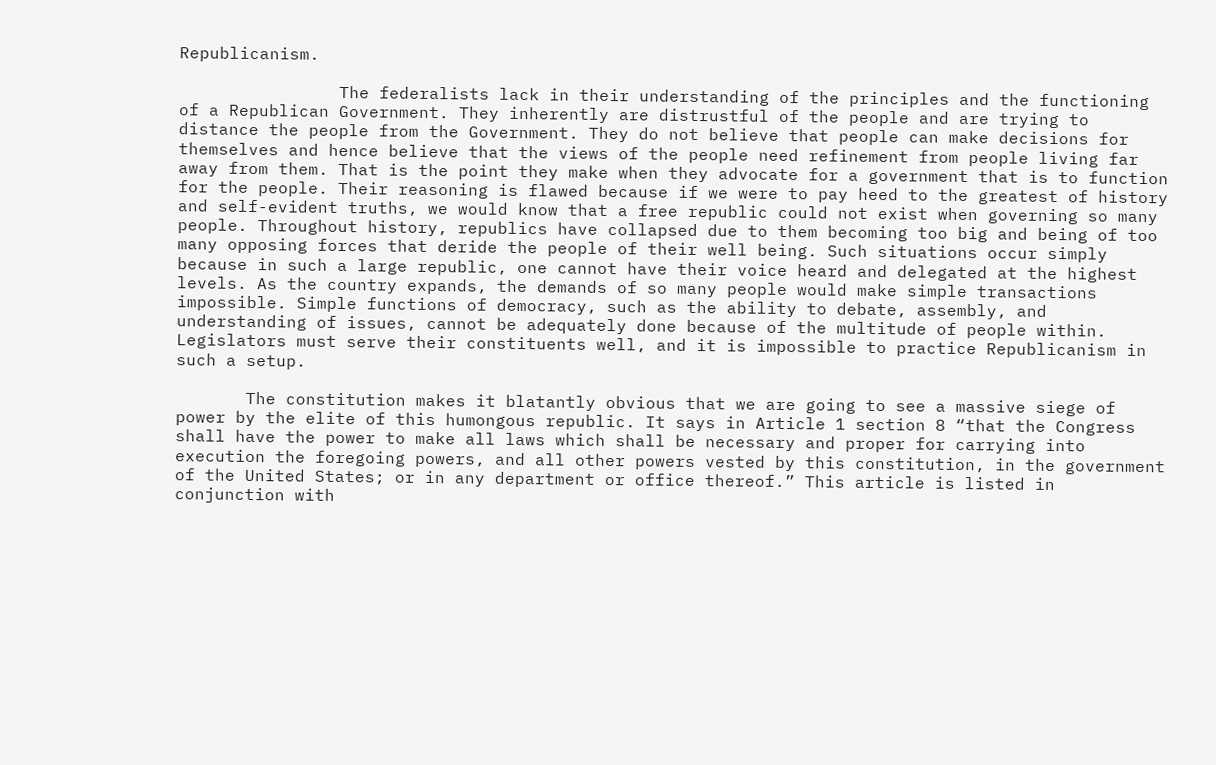Republicanism.

                The federalists lack in their understanding of the principles and the functioning of a Republican Government. They inherently are distrustful of the people and are trying to distance the people from the Government. They do not believe that people can make decisions for themselves and hence believe that the views of the people need refinement from people living far away from them. That is the point they make when they advocate for a government that is to function for the people. Their reasoning is flawed because if we were to pay heed to the greatest of history and self-evident truths, we would know that a free republic could not exist when governing so many people. Throughout history, republics have collapsed due to them becoming too big and being of too many opposing forces that deride the people of their well being. Such situations occur simply because in such a large republic, one cannot have their voice heard and delegated at the highest levels. As the country expands, the demands of so many people would make simple transactions impossible. Simple functions of democracy, such as the ability to debate, assembly, and understanding of issues, cannot be adequately done because of the multitude of people within. Legislators must serve their constituents well, and it is impossible to practice Republicanism in such a setup.

       The constitution makes it blatantly obvious that we are going to see a massive siege of power by the elite of this humongous republic. It says in Article 1 section 8 “that the Congress shall have the power to make all laws which shall be necessary and proper for carrying into execution the foregoing powers, and all other powers vested by this constitution, in the government of the United States; or in any department or office thereof.” This article is listed in conjunction with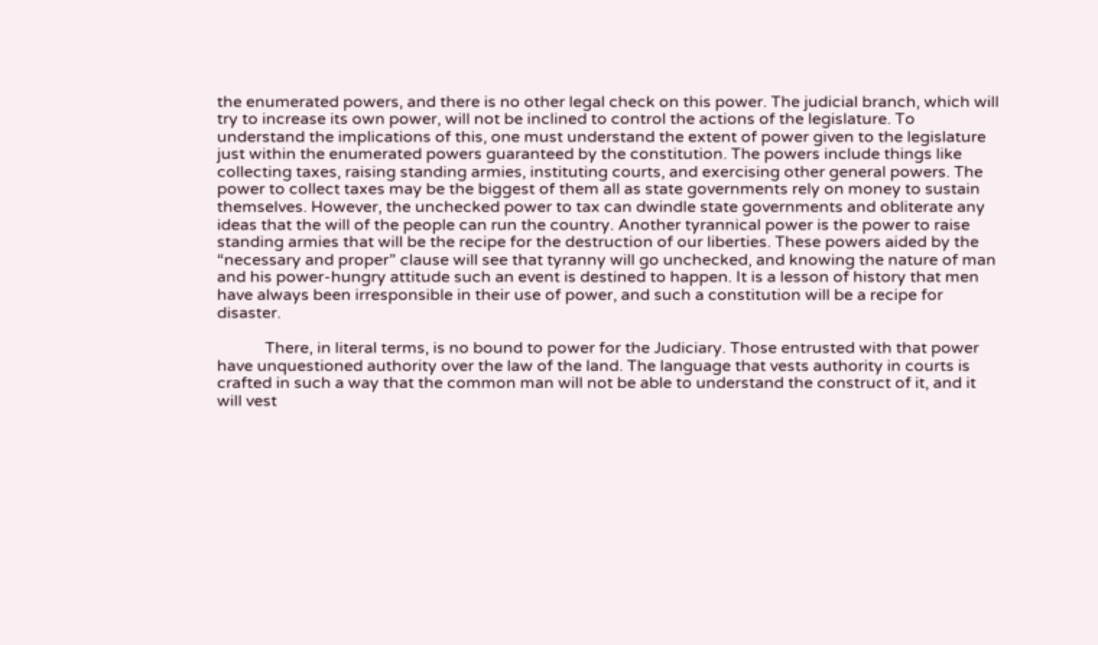the enumerated powers, and there is no other legal check on this power. The judicial branch, which will try to increase its own power, will not be inclined to control the actions of the legislature. To understand the implications of this, one must understand the extent of power given to the legislature just within the enumerated powers guaranteed by the constitution. The powers include things like collecting taxes, raising standing armies, instituting courts, and exercising other general powers. The power to collect taxes may be the biggest of them all as state governments rely on money to sustain themselves. However, the unchecked power to tax can dwindle state governments and obliterate any ideas that the will of the people can run the country. Another tyrannical power is the power to raise standing armies that will be the recipe for the destruction of our liberties. These powers aided by the “necessary and proper” clause will see that tyranny will go unchecked, and knowing the nature of man and his power-hungry attitude such an event is destined to happen. It is a lesson of history that men have always been irresponsible in their use of power, and such a constitution will be a recipe for disaster.

            There, in literal terms, is no bound to power for the Judiciary. Those entrusted with that power have unquestioned authority over the law of the land. The language that vests authority in courts is crafted in such a way that the common man will not be able to understand the construct of it, and it will vest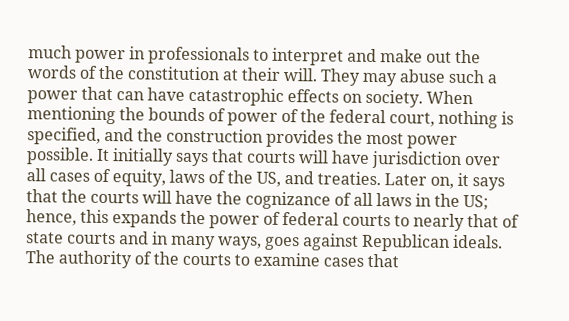much power in professionals to interpret and make out the words of the constitution at their will. They may abuse such a power that can have catastrophic effects on society. When mentioning the bounds of power of the federal court, nothing is specified, and the construction provides the most power possible. It initially says that courts will have jurisdiction over all cases of equity, laws of the US, and treaties. Later on, it says that the courts will have the cognizance of all laws in the US; hence, this expands the power of federal courts to nearly that of state courts and in many ways, goes against Republican ideals. The authority of the courts to examine cases that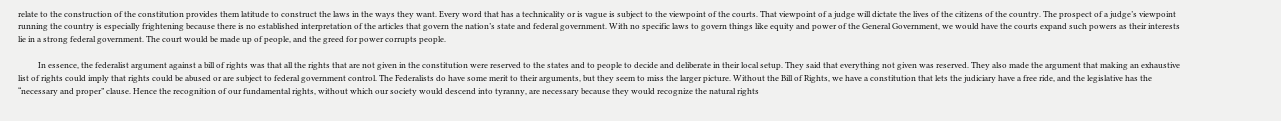relate to the construction of the constitution provides them latitude to construct the laws in the ways they want. Every word that has a technicality or is vague is subject to the viewpoint of the courts. That viewpoint of a judge will dictate the lives of the citizens of the country. The prospect of a judge’s viewpoint running the country is especially frightening because there is no established interpretation of the articles that govern the nation’s state and federal government. With no specific laws to govern things like equity and power of the General Government, we would have the courts expand such powers as their interests lie in a strong federal government. The court would be made up of people, and the greed for power corrupts people.

          In essence, the federalist argument against a bill of rights was that all the rights that are not given in the constitution were reserved to the states and to people to decide and deliberate in their local setup. They said that everything not given was reserved. They also made the argument that making an exhaustive list of rights could imply that rights could be abused or are subject to federal government control. The Federalists do have some merit to their arguments, but they seem to miss the larger picture. Without the Bill of Rights, we have a constitution that lets the judiciary have a free ride, and the legislative has the “necessary and proper” clause. Hence the recognition of our fundamental rights, without which our society would descend into tyranny, are necessary because they would recognize the natural rights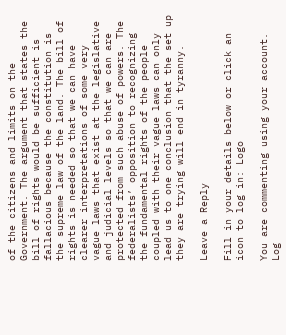of the citizens and limits on the Government. The argument that states the bill of rights would be sufficient is fallacious because the constitution is the supreme law of the land. The bill of rights is needed so that we can have clearer interpretations of some very vague laws that exist at the legislative and judicial levels so that we can are protected from such abuse of powers. The federalists’ opposition to recognizing the fundamental rights of the people coupled with their vague laws can only lead us to one conclusion that the set up they are trying will end in tyranny.

Leave a Reply

Fill in your details below or click an icon to log in: Logo

You are commenting using your account. Log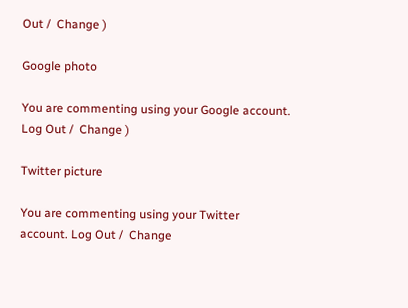Out /  Change )

Google photo

You are commenting using your Google account. Log Out /  Change )

Twitter picture

You are commenting using your Twitter account. Log Out /  Change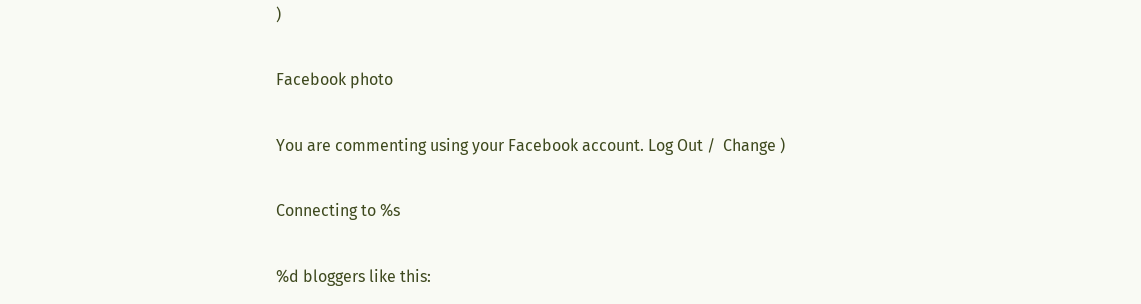)

Facebook photo

You are commenting using your Facebook account. Log Out /  Change )

Connecting to %s

%d bloggers like this: